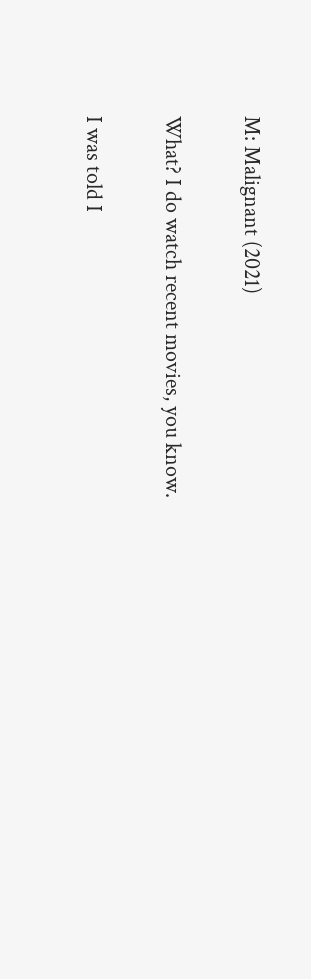M: Malignant (2021)

What? I do watch recent movies, you know.

I was told I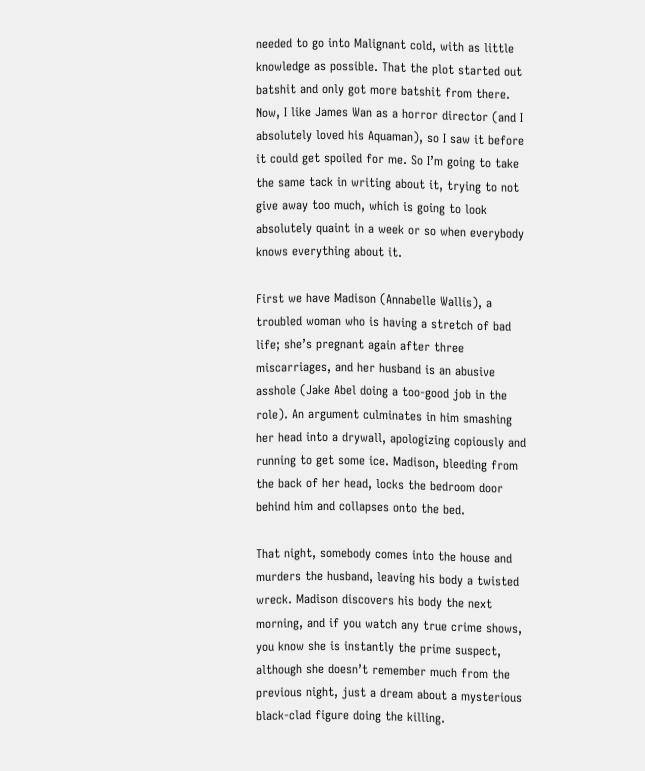needed to go into Malignant cold, with as little knowledge as possible. That the plot started out batshit and only got more batshit from there. Now, I like James Wan as a horror director (and I absolutely loved his Aquaman), so I saw it before it could get spoiled for me. So I’m going to take the same tack in writing about it, trying to not give away too much, which is going to look absolutely quaint in a week or so when everybody knows everything about it.

First we have Madison (Annabelle Wallis), a troubled woman who is having a stretch of bad life; she’s pregnant again after three miscarriages, and her husband is an abusive asshole (Jake Abel doing a too-good job in the role). An argument culminates in him smashing her head into a drywall, apologizing copiously and running to get some ice. Madison, bleeding from the back of her head, locks the bedroom door behind him and collapses onto the bed.

That night, somebody comes into the house and murders the husband, leaving his body a twisted wreck. Madison discovers his body the next morning, and if you watch any true crime shows, you know she is instantly the prime suspect, although she doesn’t remember much from the previous night, just a dream about a mysterious black-clad figure doing the killing.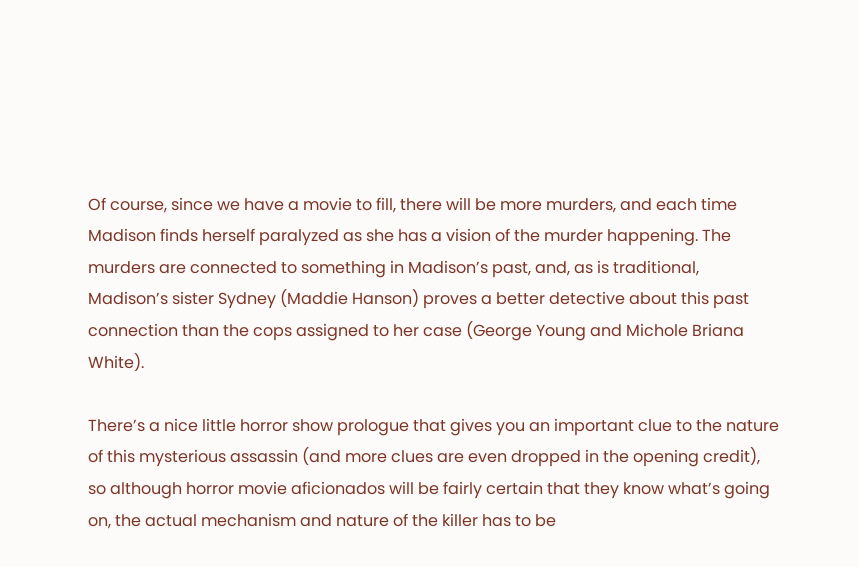Of course, since we have a movie to fill, there will be more murders, and each time Madison finds herself paralyzed as she has a vision of the murder happening. The murders are connected to something in Madison’s past, and, as is traditional, Madison’s sister Sydney (Maddie Hanson) proves a better detective about this past connection than the cops assigned to her case (George Young and Michole Briana White).

There’s a nice little horror show prologue that gives you an important clue to the nature of this mysterious assassin (and more clues are even dropped in the opening credit), so although horror movie aficionados will be fairly certain that they know what’s going on, the actual mechanism and nature of the killer has to be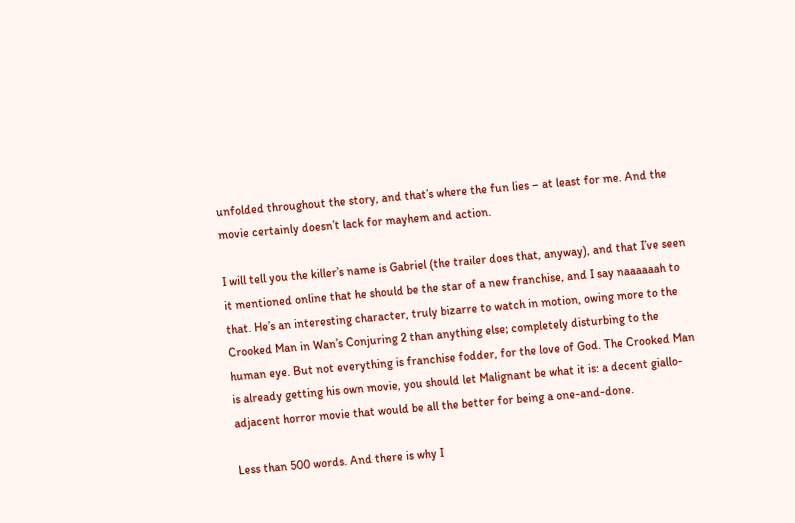unfolded throughout the story, and that’s where the fun lies – at least for me. And the movie certainly doesn’t lack for mayhem and action.

I will tell you the killer’s name is Gabriel (the trailer does that, anyway), and that I’ve seen it mentioned online that he should be the star of a new franchise, and I say naaaaaah to that. He’s an interesting character, truly bizarre to watch in motion, owing more to the Crooked Man in Wan’s Conjuring 2 than anything else; completely disturbing to the human eye. But not everything is franchise fodder, for the love of God. The Crooked Man is already getting his own movie, you should let Malignant be what it is: a decent giallo-adjacent horror movie that would be all the better for being a one-and-done.

Less than 500 words. And there is why I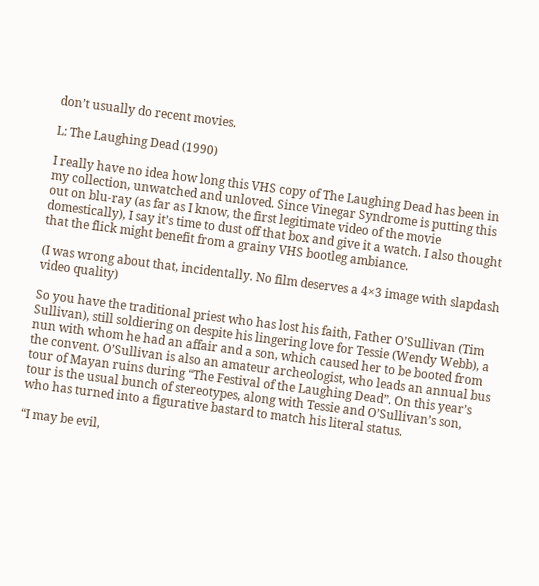don’t usually do recent movies.

L: The Laughing Dead (1990)

I really have no idea how long this VHS copy of The Laughing Dead has been in my collection, unwatched and unloved. Since Vinegar Syndrome is putting this out on blu-ray (as far as I know, the first legitimate video of the movie domestically), I say it’s time to dust off that box and give it a watch. I also thought that the flick might benefit from a grainy VHS bootleg ambiance.

(I was wrong about that, incidentally. No film deserves a 4×3 image with slapdash video quality)

So you have the traditional priest who has lost his faith, Father O’Sullivan (Tim Sullivan), still soldiering on despite his lingering love for Tessie (Wendy Webb), a nun with whom he had an affair and a son, which caused her to be booted from the convent. O’Sullivan is also an amateur archeologist, who leads an annual bus tour of Mayan ruins during “The Festival of the Laughing Dead”. On this year’s tour is the usual bunch of stereotypes, along with Tessie and O’Sullivan’s son, who has turned into a figurative bastard to match his literal status.

“I may be evil,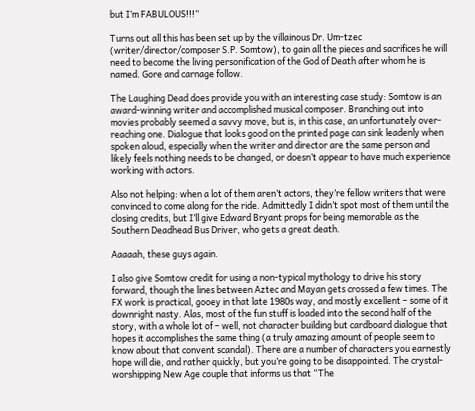but I’m FABULOUS!!!”

Turns out all this has been set up by the villainous Dr. Um-tzec (writer/director/composer S.P. Somtow), to gain all the pieces and sacrifices he will need to become the living personification of the God of Death after whom he is named. Gore and carnage follow.

The Laughing Dead does provide you with an interesting case study: Somtow is an award-winning writer and accomplished musical composer. Branching out into movies probably seemed a savvy move, but is, in this case, an unfortunately over-reaching one. Dialogue that looks good on the printed page can sink leadenly when spoken aloud, especially when the writer and director are the same person and likely feels nothing needs to be changed, or doesn’t appear to have much experience working with actors.

Also not helping: when a lot of them aren’t actors, they’re fellow writers that were convinced to come along for the ride. Admittedly I didn’t spot most of them until the closing credits, but I’ll give Edward Bryant props for being memorable as the Southern Deadhead Bus Driver, who gets a great death.

Aaaaah, these guys again.

I also give Somtow credit for using a non-typical mythology to drive his story forward, though the lines between Aztec and Mayan gets crossed a few times. The FX work is practical, gooey in that late 1980s way, and mostly excellent – some of it downright nasty. Alas, most of the fun stuff is loaded into the second half of the story, with a whole lot of – well, not character building but cardboard dialogue that hopes it accomplishes the same thing (a truly amazing amount of people seem to know about that convent scandal). There are a number of characters you earnestly hope will die, and rather quickly, but you’re going to be disappointed. The crystal-worshipping New Age couple that informs us that “The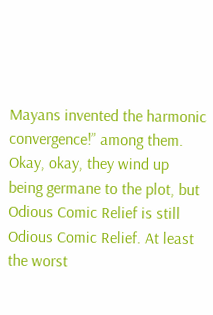Mayans invented the harmonic convergence!” among them. Okay, okay, they wind up being germane to the plot, but Odious Comic Relief is still Odious Comic Relief. At least the worst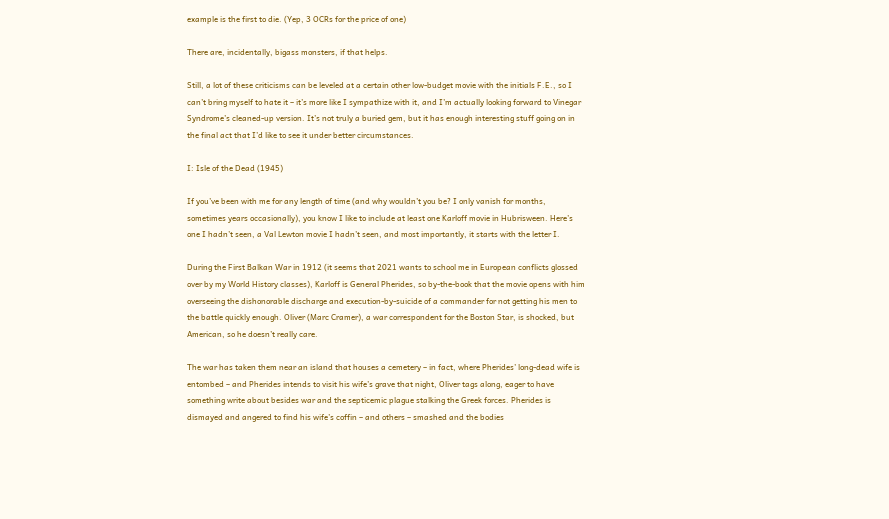example is the first to die. (Yep, 3 OCRs for the price of one)

There are, incidentally, bigass monsters, if that helps.

Still, a lot of these criticisms can be leveled at a certain other low-budget movie with the initials F.E., so I can’t bring myself to hate it – it’s more like I sympathize with it, and I’m actually looking forward to Vinegar Syndrome’s cleaned-up version. It’s not truly a buried gem, but it has enough interesting stuff going on in the final act that I’d like to see it under better circumstances.

I: Isle of the Dead (1945)

If you’ve been with me for any length of time (and why wouldn’t you be? I only vanish for months, sometimes years occasionally), you know I like to include at least one Karloff movie in Hubrisween. Here’s one I hadn’t seen, a Val Lewton movie I hadn’t seen, and most importantly, it starts with the letter I.

During the First Balkan War in 1912 (it seems that 2021 wants to school me in European conflicts glossed over by my World History classes), Karloff is General Pherides, so by-the-book that the movie opens with him overseeing the dishonorable discharge and execution-by-suicide of a commander for not getting his men to the battle quickly enough. Oliver (Marc Cramer), a war correspondent for the Boston Star, is shocked, but American, so he doesn’t really care.

The war has taken them near an island that houses a cemetery – in fact, where Pherides’ long-dead wife is entombed – and Pherides intends to visit his wife’s grave that night, Oliver tags along, eager to have something write about besides war and the septicemic plague stalking the Greek forces. Pherides is dismayed and angered to find his wife’s coffin – and others – smashed and the bodies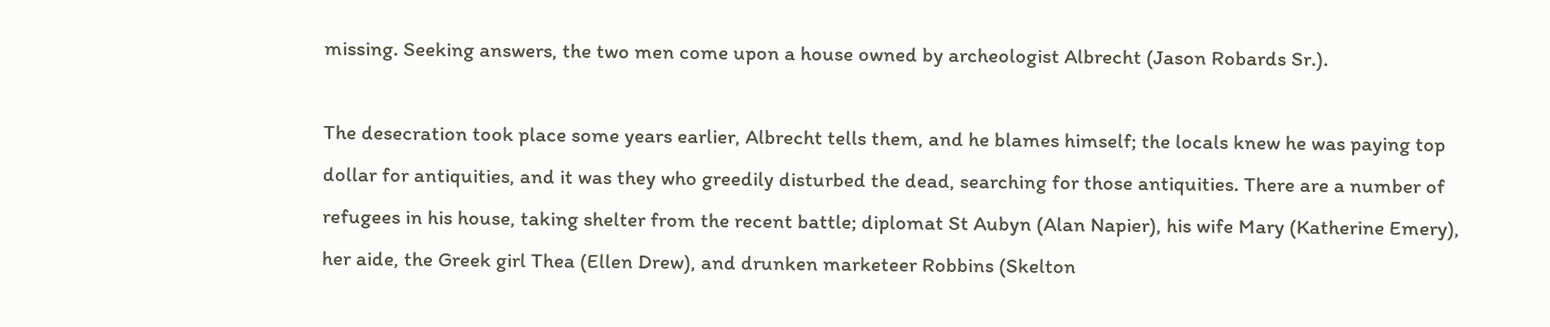missing. Seeking answers, the two men come upon a house owned by archeologist Albrecht (Jason Robards Sr.).

The desecration took place some years earlier, Albrecht tells them, and he blames himself; the locals knew he was paying top dollar for antiquities, and it was they who greedily disturbed the dead, searching for those antiquities. There are a number of refugees in his house, taking shelter from the recent battle; diplomat St Aubyn (Alan Napier), his wife Mary (Katherine Emery), her aide, the Greek girl Thea (Ellen Drew), and drunken marketeer Robbins (Skelton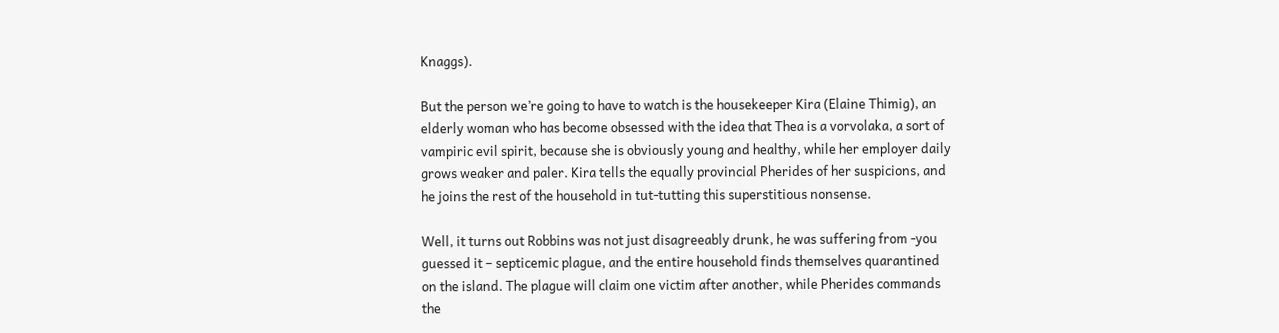Knaggs).

But the person we’re going to have to watch is the housekeeper Kira (Elaine Thimig), an elderly woman who has become obsessed with the idea that Thea is a vorvolaka, a sort of vampiric evil spirit, because she is obviously young and healthy, while her employer daily grows weaker and paler. Kira tells the equally provincial Pherides of her suspicions, and he joins the rest of the household in tut-tutting this superstitious nonsense.

Well, it turns out Robbins was not just disagreeably drunk, he was suffering from -you guessed it – septicemic plague, and the entire household finds themselves quarantined on the island. The plague will claim one victim after another, while Pherides commands the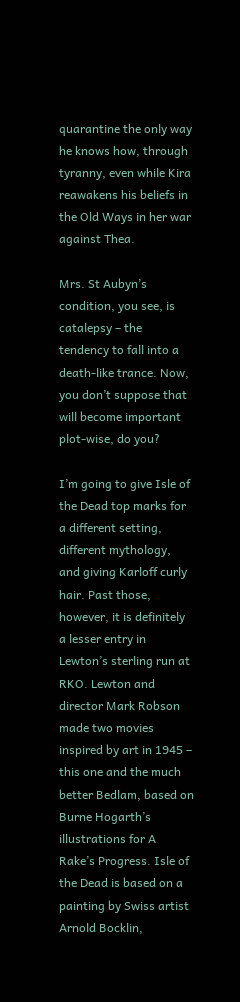quarantine the only way he knows how, through tyranny, even while Kira reawakens his beliefs in the Old Ways in her war against Thea.

Mrs. St Aubyn’s condition, you see, is catalepsy – the tendency to fall into a death-like trance. Now, you don’t suppose that will become important plot-wise, do you?

I’m going to give Isle of the Dead top marks for a different setting, different mythology, and giving Karloff curly hair. Past those, however, it is definitely a lesser entry in Lewton’s sterling run at RKO. Lewton and director Mark Robson made two movies inspired by art in 1945 – this one and the much better Bedlam, based on Burne Hogarth’s illustrations for A Rake’s Progress. Isle of the Dead is based on a painting by Swiss artist Arnold Bocklin,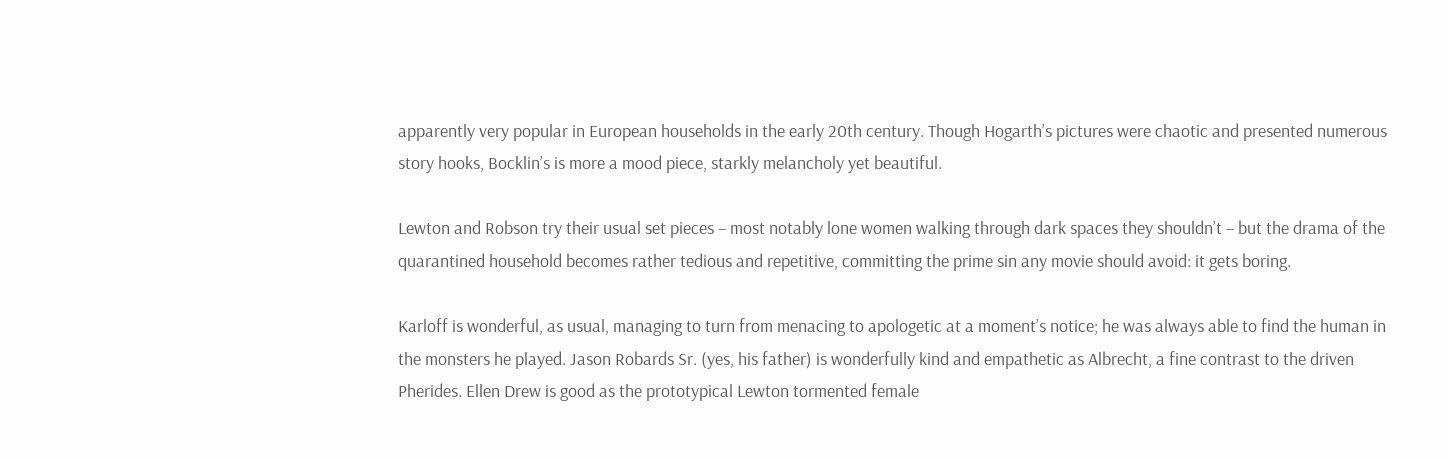apparently very popular in European households in the early 20th century. Though Hogarth’s pictures were chaotic and presented numerous story hooks, Bocklin’s is more a mood piece, starkly melancholy yet beautiful.

Lewton and Robson try their usual set pieces – most notably lone women walking through dark spaces they shouldn’t – but the drama of the quarantined household becomes rather tedious and repetitive, committing the prime sin any movie should avoid: it gets boring.

Karloff is wonderful, as usual, managing to turn from menacing to apologetic at a moment’s notice; he was always able to find the human in the monsters he played. Jason Robards Sr. (yes, his father) is wonderfully kind and empathetic as Albrecht, a fine contrast to the driven Pherides. Ellen Drew is good as the prototypical Lewton tormented female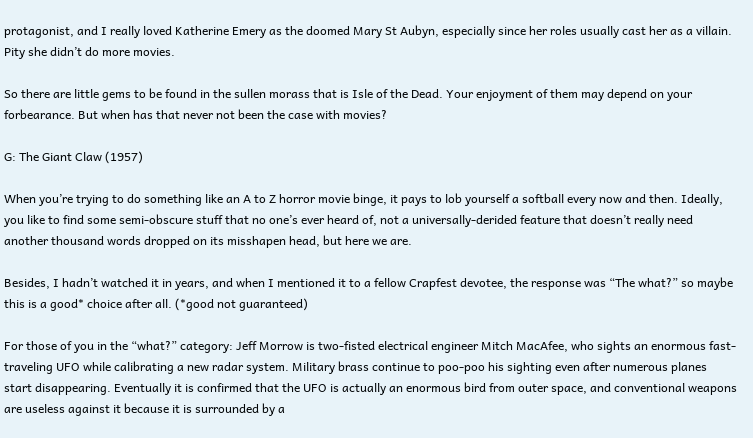protagonist, and I really loved Katherine Emery as the doomed Mary St Aubyn, especially since her roles usually cast her as a villain. Pity she didn’t do more movies.

So there are little gems to be found in the sullen morass that is Isle of the Dead. Your enjoyment of them may depend on your forbearance. But when has that never not been the case with movies?

G: The Giant Claw (1957)

When you’re trying to do something like an A to Z horror movie binge, it pays to lob yourself a softball every now and then. Ideally, you like to find some semi-obscure stuff that no one’s ever heard of, not a universally-derided feature that doesn’t really need another thousand words dropped on its misshapen head, but here we are.

Besides, I hadn’t watched it in years, and when I mentioned it to a fellow Crapfest devotee, the response was “The what?” so maybe this is a good* choice after all. (*good not guaranteed)

For those of you in the “what?” category: Jeff Morrow is two-fisted electrical engineer Mitch MacAfee, who sights an enormous fast-traveling UFO while calibrating a new radar system. Military brass continue to poo-poo his sighting even after numerous planes start disappearing. Eventually it is confirmed that the UFO is actually an enormous bird from outer space, and conventional weapons are useless against it because it is surrounded by a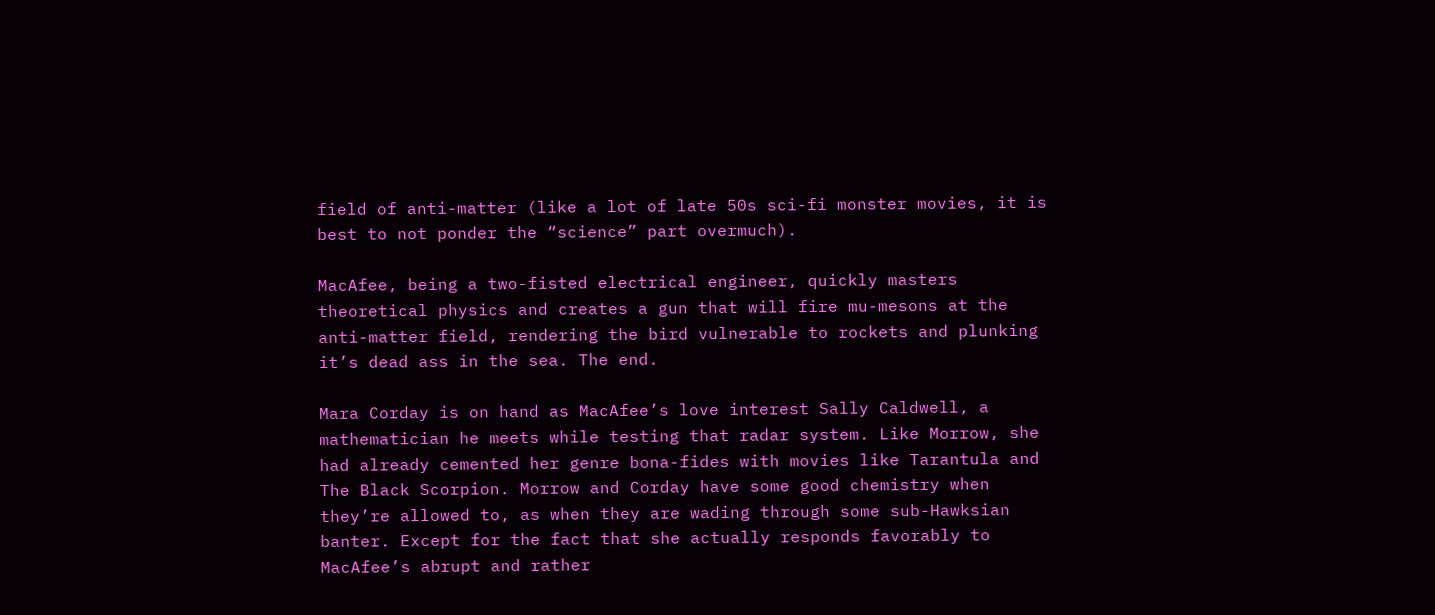field of anti-matter (like a lot of late 50s sci-fi monster movies, it is best to not ponder the “science” part overmuch).

MacAfee, being a two-fisted electrical engineer, quickly masters theoretical physics and creates a gun that will fire mu-mesons at the anti-matter field, rendering the bird vulnerable to rockets and plunking it’s dead ass in the sea. The end.

Mara Corday is on hand as MacAfee’s love interest Sally Caldwell, a mathematician he meets while testing that radar system. Like Morrow, she had already cemented her genre bona-fides with movies like Tarantula and The Black Scorpion. Morrow and Corday have some good chemistry when they’re allowed to, as when they are wading through some sub-Hawksian banter. Except for the fact that she actually responds favorably to MacAfee’s abrupt and rather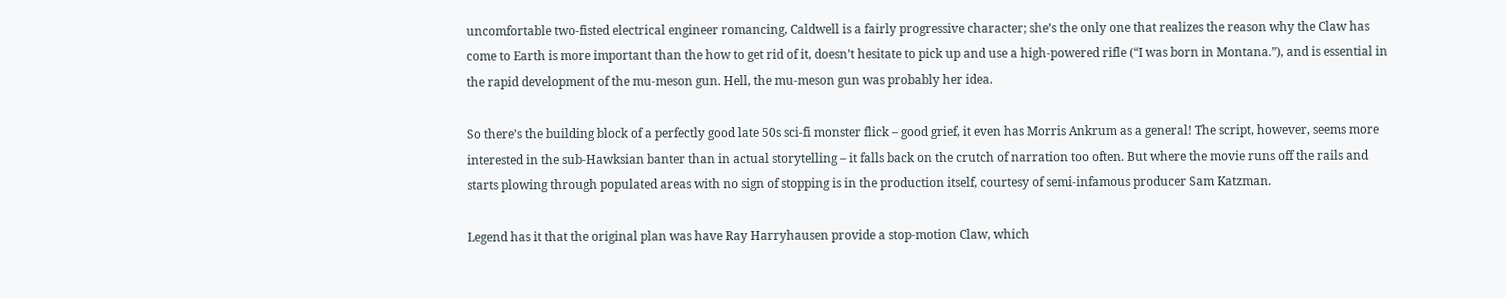uncomfortable two-fisted electrical engineer romancing, Caldwell is a fairly progressive character; she’s the only one that realizes the reason why the Claw has come to Earth is more important than the how to get rid of it, doesn’t hesitate to pick up and use a high-powered rifle (“I was born in Montana.”), and is essential in the rapid development of the mu-meson gun. Hell, the mu-meson gun was probably her idea.

So there’s the building block of a perfectly good late 50s sci-fi monster flick – good grief, it even has Morris Ankrum as a general! The script, however, seems more interested in the sub-Hawksian banter than in actual storytelling – it falls back on the crutch of narration too often. But where the movie runs off the rails and starts plowing through populated areas with no sign of stopping is in the production itself, courtesy of semi-infamous producer Sam Katzman.

Legend has it that the original plan was have Ray Harryhausen provide a stop-motion Claw, which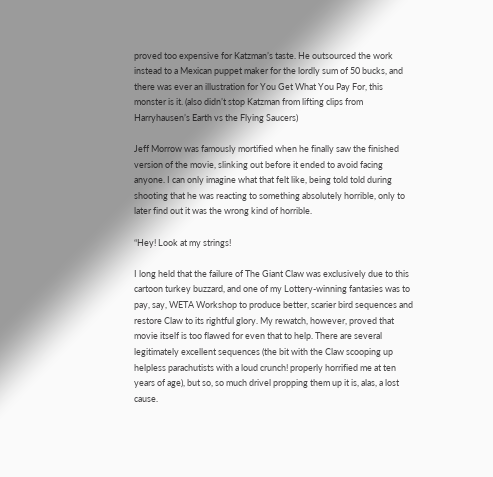proved too expensive for Katzman’s taste. He outsourced the work instead to a Mexican puppet maker for the lordly sum of 50 bucks, and there was ever an illustration for You Get What You Pay For, this monster is it. (also didn’t stop Katzman from lifting clips from Harryhausen’s Earth vs the Flying Saucers)

Jeff Morrow was famously mortified when he finally saw the finished version of the movie, slinking out before it ended to avoid facing anyone. I can only imagine what that felt like, being told told during shooting that he was reacting to something absolutely horrible, only to later find out it was the wrong kind of horrible.

“Hey! Look at my strings!

I long held that the failure of The Giant Claw was exclusively due to this cartoon turkey buzzard, and one of my Lottery-winning fantasies was to pay, say, WETA Workshop to produce better, scarier bird sequences and restore Claw to its rightful glory. My rewatch, however, proved that movie itself is too flawed for even that to help. There are several legitimately excellent sequences (the bit with the Claw scooping up helpless parachutists with a loud crunch! properly horrified me at ten years of age), but so, so much drivel propping them up it is, alas, a lost cause.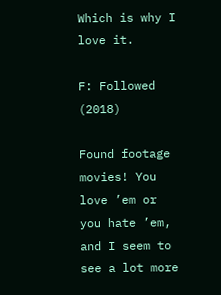Which is why I love it.

F: Followed (2018)

Found footage movies! You love ’em or you hate ’em, and I seem to see a lot more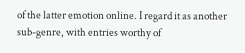of the latter emotion online. I regard it as another sub-genre, with entries worthy of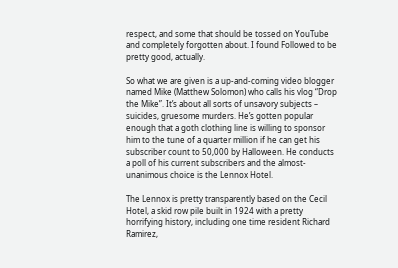respect, and some that should be tossed on YouTube and completely forgotten about. I found Followed to be pretty good, actually.

So what we are given is a up-and-coming video blogger named Mike (Matthew Solomon) who calls his vlog “Drop the Mike”. It’s about all sorts of unsavory subjects – suicides, gruesome murders. He’s gotten popular enough that a goth clothing line is willing to sponsor him to the tune of a quarter million if he can get his subscriber count to 50,000 by Halloween. He conducts a poll of his current subscribers and the almost-unanimous choice is the Lennox Hotel.

The Lennox is pretty transparently based on the Cecil Hotel, a skid row pile built in 1924 with a pretty horrifying history, including one time resident Richard Ramirez,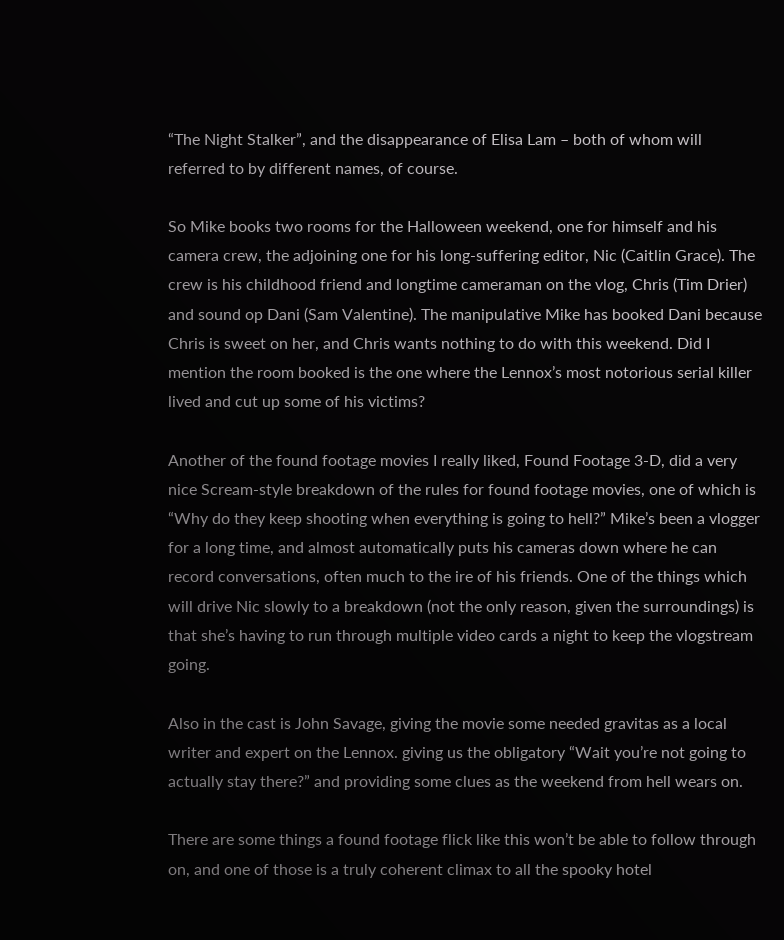“The Night Stalker”, and the disappearance of Elisa Lam – both of whom will referred to by different names, of course.

So Mike books two rooms for the Halloween weekend, one for himself and his camera crew, the adjoining one for his long-suffering editor, Nic (Caitlin Grace). The crew is his childhood friend and longtime cameraman on the vlog, Chris (Tim Drier) and sound op Dani (Sam Valentine). The manipulative Mike has booked Dani because Chris is sweet on her, and Chris wants nothing to do with this weekend. Did I mention the room booked is the one where the Lennox’s most notorious serial killer lived and cut up some of his victims?

Another of the found footage movies I really liked, Found Footage 3-D, did a very nice Scream-style breakdown of the rules for found footage movies, one of which is “Why do they keep shooting when everything is going to hell?” Mike’s been a vlogger for a long time, and almost automatically puts his cameras down where he can record conversations, often much to the ire of his friends. One of the things which will drive Nic slowly to a breakdown (not the only reason, given the surroundings) is that she’s having to run through multiple video cards a night to keep the vlogstream going.

Also in the cast is John Savage, giving the movie some needed gravitas as a local writer and expert on the Lennox. giving us the obligatory “Wait you’re not going to actually stay there?” and providing some clues as the weekend from hell wears on.

There are some things a found footage flick like this won’t be able to follow through on, and one of those is a truly coherent climax to all the spooky hotel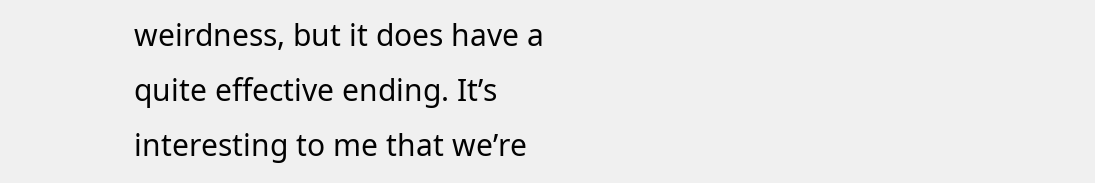weirdness, but it does have a quite effective ending. It’s interesting to me that we’re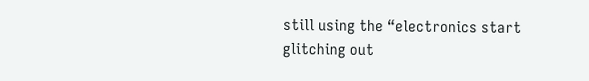still using the “electronics start glitching out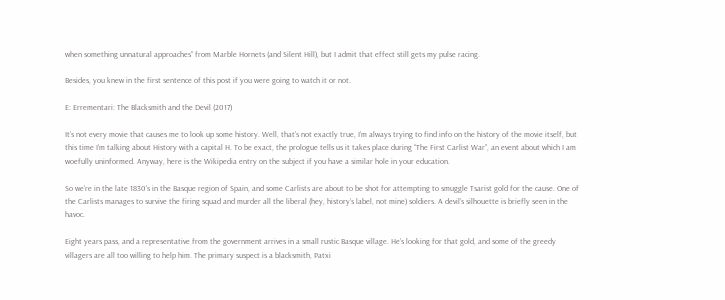when something unnatural approaches” from Marble Hornets (and Silent Hill), but I admit that effect still gets my pulse racing.

Besides, you knew in the first sentence of this post if you were going to watch it or not.

E: Errementari: The Blacksmith and the Devil (2017)

It’s not every movie that causes me to look up some history. Well, that’s not exactly true, I’m always trying to find info on the history of the movie itself, but this time I’m talking about History with a capital H. To be exact, the prologue tells us it takes place during “The First Carlist War”, an event about which I am woefully uninformed. Anyway, here is the Wikipedia entry on the subject if you have a similar hole in your education.

So we’re in the late 1830’s in the Basque region of Spain, and some Carlists are about to be shot for attempting to smuggle Tsarist gold for the cause. One of the Carlists manages to survive the firing squad and murder all the liberal (hey, history’s label, not mine) soldiers. A devil’s silhouette is briefly seen in the havoc.

Eight years pass, and a representative from the government arrives in a small rustic Basque village. He’s looking for that gold, and some of the greedy villagers are all too willing to help him. The primary suspect is a blacksmith, Patxi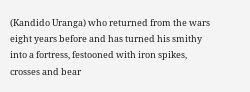(Kandido Uranga) who returned from the wars eight years before and has turned his smithy into a fortress, festooned with iron spikes, crosses and bear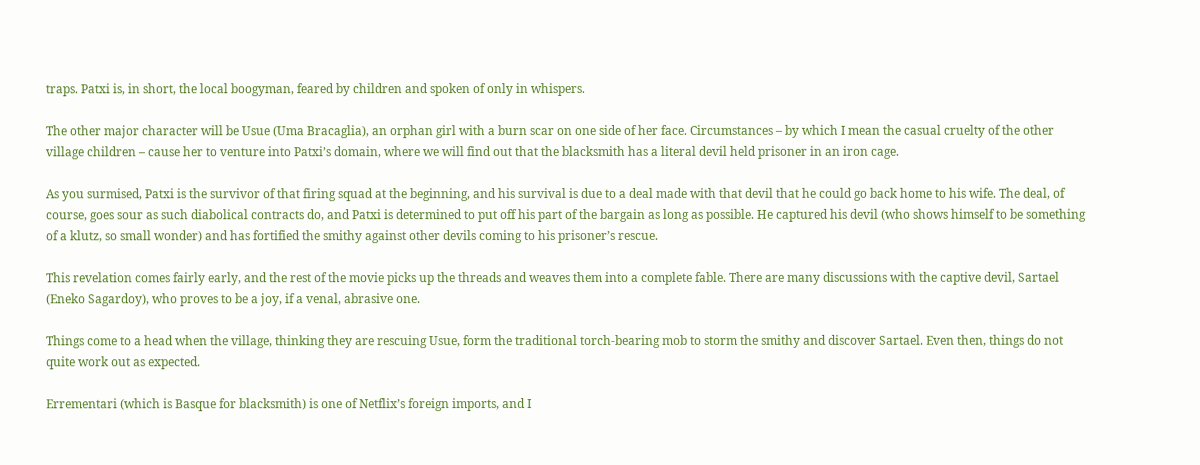traps. Patxi is, in short, the local boogyman, feared by children and spoken of only in whispers.

The other major character will be Usue (Uma Bracaglia), an orphan girl with a burn scar on one side of her face. Circumstances – by which I mean the casual cruelty of the other village children – cause her to venture into Patxi’s domain, where we will find out that the blacksmith has a literal devil held prisoner in an iron cage.

As you surmised, Patxi is the survivor of that firing squad at the beginning, and his survival is due to a deal made with that devil that he could go back home to his wife. The deal, of course, goes sour as such diabolical contracts do, and Patxi is determined to put off his part of the bargain as long as possible. He captured his devil (who shows himself to be something of a klutz, so small wonder) and has fortified the smithy against other devils coming to his prisoner’s rescue.

This revelation comes fairly early, and the rest of the movie picks up the threads and weaves them into a complete fable. There are many discussions with the captive devil, Sartael (Eneko Sagardoy), who proves to be a joy, if a venal, abrasive one.

Things come to a head when the village, thinking they are rescuing Usue, form the traditional torch-bearing mob to storm the smithy and discover Sartael. Even then, things do not quite work out as expected.

Errementari (which is Basque for blacksmith) is one of Netflix’s foreign imports, and I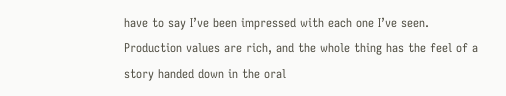have to say I’ve been impressed with each one I’ve seen. Production values are rich, and the whole thing has the feel of a story handed down in the oral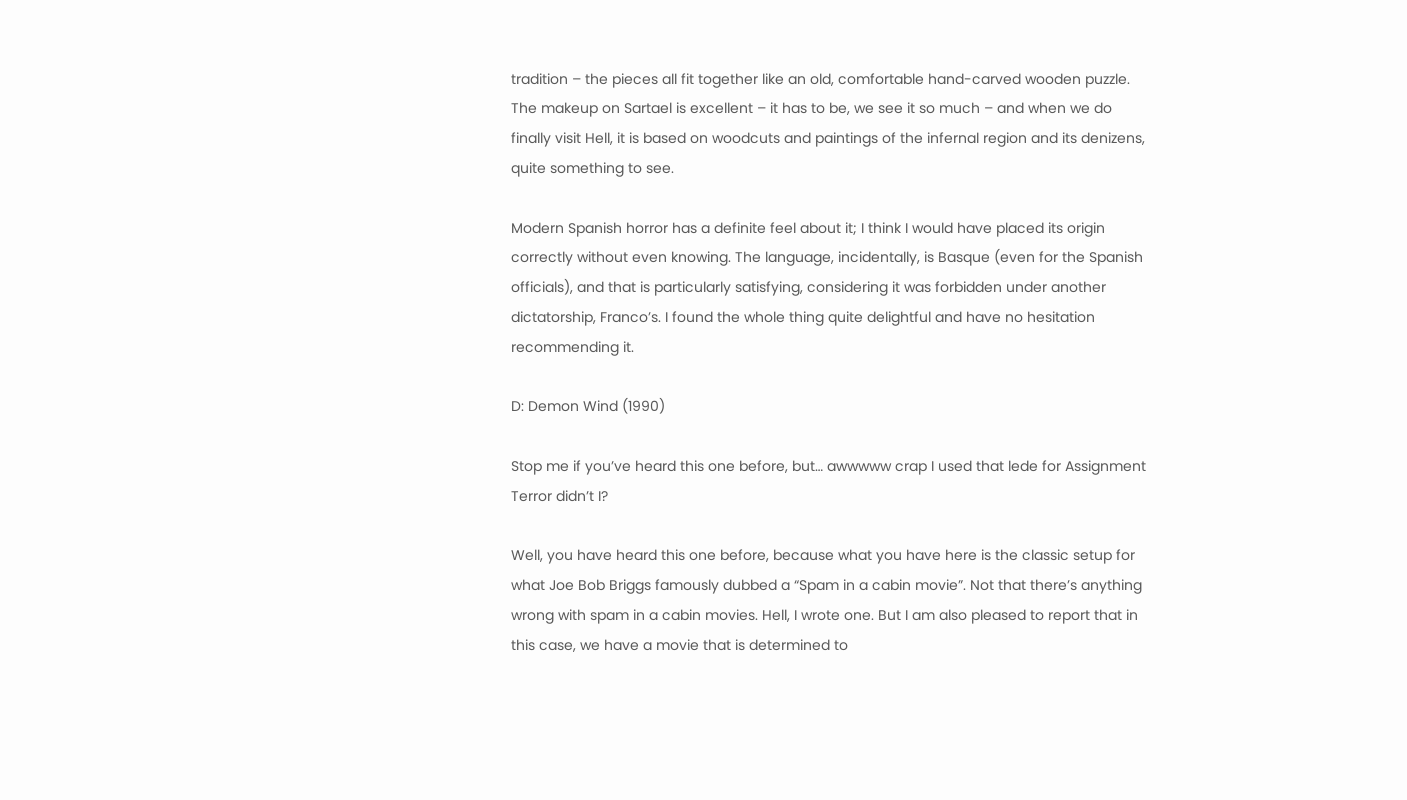tradition – the pieces all fit together like an old, comfortable hand-carved wooden puzzle. The makeup on Sartael is excellent – it has to be, we see it so much – and when we do finally visit Hell, it is based on woodcuts and paintings of the infernal region and its denizens, quite something to see.

Modern Spanish horror has a definite feel about it; I think I would have placed its origin correctly without even knowing. The language, incidentally, is Basque (even for the Spanish officials), and that is particularly satisfying, considering it was forbidden under another dictatorship, Franco’s. I found the whole thing quite delightful and have no hesitation recommending it.

D: Demon Wind (1990)

Stop me if you’ve heard this one before, but… awwwww crap I used that lede for Assignment Terror didn’t I?

Well, you have heard this one before, because what you have here is the classic setup for what Joe Bob Briggs famously dubbed a “Spam in a cabin movie”. Not that there’s anything wrong with spam in a cabin movies. Hell, I wrote one. But I am also pleased to report that in this case, we have a movie that is determined to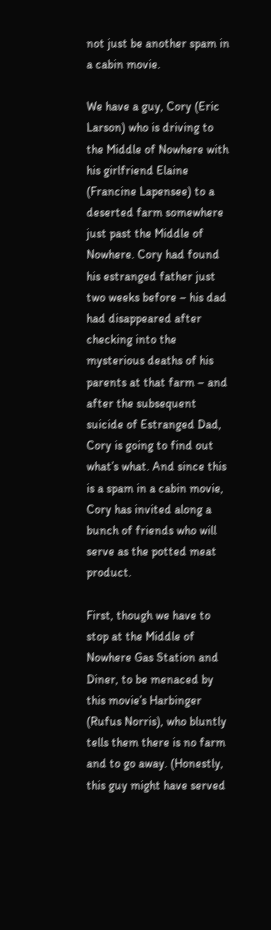not just be another spam in a cabin movie.

We have a guy, Cory (Eric Larson) who is driving to the Middle of Nowhere with his girlfriend Elaine (Francine Lapensee) to a deserted farm somewhere just past the Middle of Nowhere. Cory had found his estranged father just two weeks before – his dad had disappeared after checking into the mysterious deaths of his parents at that farm – and after the subsequent suicide of Estranged Dad, Cory is going to find out what’s what. And since this is a spam in a cabin movie, Cory has invited along a bunch of friends who will serve as the potted meat product.

First, though we have to stop at the Middle of Nowhere Gas Station and Diner, to be menaced by this movie’s Harbinger (Rufus Norris), who bluntly tells them there is no farm and to go away. (Honestly, this guy might have served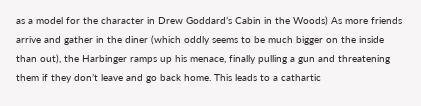as a model for the character in Drew Goddard’s Cabin in the Woods) As more friends arrive and gather in the diner (which oddly seems to be much bigger on the inside than out), the Harbinger ramps up his menace, finally pulling a gun and threatening them if they don’t leave and go back home. This leads to a cathartic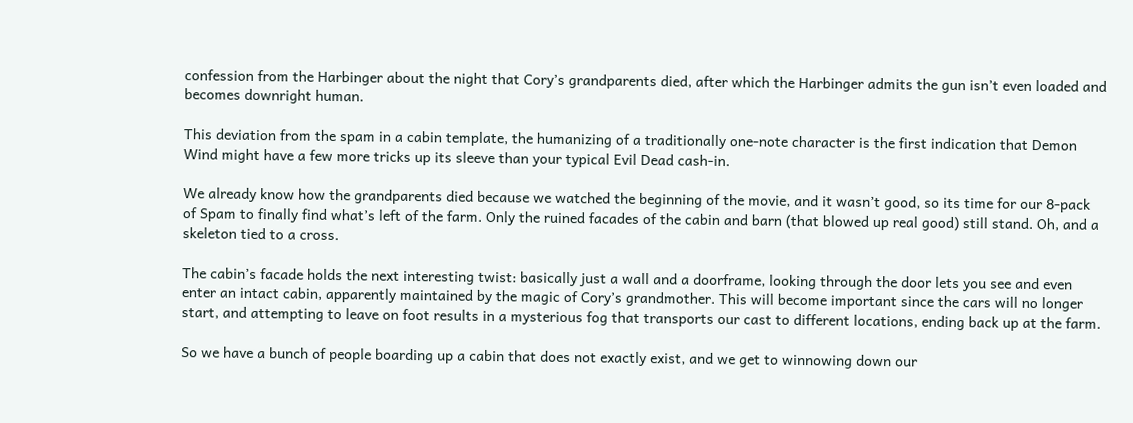confession from the Harbinger about the night that Cory’s grandparents died, after which the Harbinger admits the gun isn’t even loaded and becomes downright human.

This deviation from the spam in a cabin template, the humanizing of a traditionally one-note character is the first indication that Demon Wind might have a few more tricks up its sleeve than your typical Evil Dead cash-in.

We already know how the grandparents died because we watched the beginning of the movie, and it wasn’t good, so its time for our 8-pack of Spam to finally find what’s left of the farm. Only the ruined facades of the cabin and barn (that blowed up real good) still stand. Oh, and a skeleton tied to a cross.

The cabin’s facade holds the next interesting twist: basically just a wall and a doorframe, looking through the door lets you see and even enter an intact cabin, apparently maintained by the magic of Cory’s grandmother. This will become important since the cars will no longer start, and attempting to leave on foot results in a mysterious fog that transports our cast to different locations, ending back up at the farm.

So we have a bunch of people boarding up a cabin that does not exactly exist, and we get to winnowing down our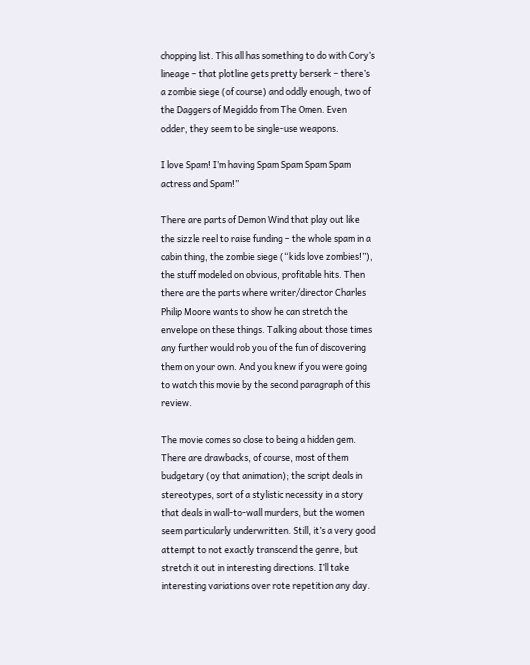chopping list. This all has something to do with Cory’s lineage – that plotline gets pretty berserk – there’s a zombie siege (of course) and oddly enough, two of the Daggers of Megiddo from The Omen. Even odder, they seem to be single-use weapons.

I love Spam! I’m having Spam Spam Spam Spam actress and Spam!”

There are parts of Demon Wind that play out like the sizzle reel to raise funding – the whole spam in a cabin thing, the zombie siege (“kids love zombies!”), the stuff modeled on obvious, profitable hits. Then there are the parts where writer/director Charles Philip Moore wants to show he can stretch the envelope on these things. Talking about those times any further would rob you of the fun of discovering them on your own. And you knew if you were going to watch this movie by the second paragraph of this review.

The movie comes so close to being a hidden gem. There are drawbacks, of course, most of them budgetary (oy that animation); the script deals in stereotypes, sort of a stylistic necessity in a story that deals in wall-to-wall murders, but the women seem particularly underwritten. Still, it’s a very good attempt to not exactly transcend the genre, but stretch it out in interesting directions. I’ll take interesting variations over rote repetition any day.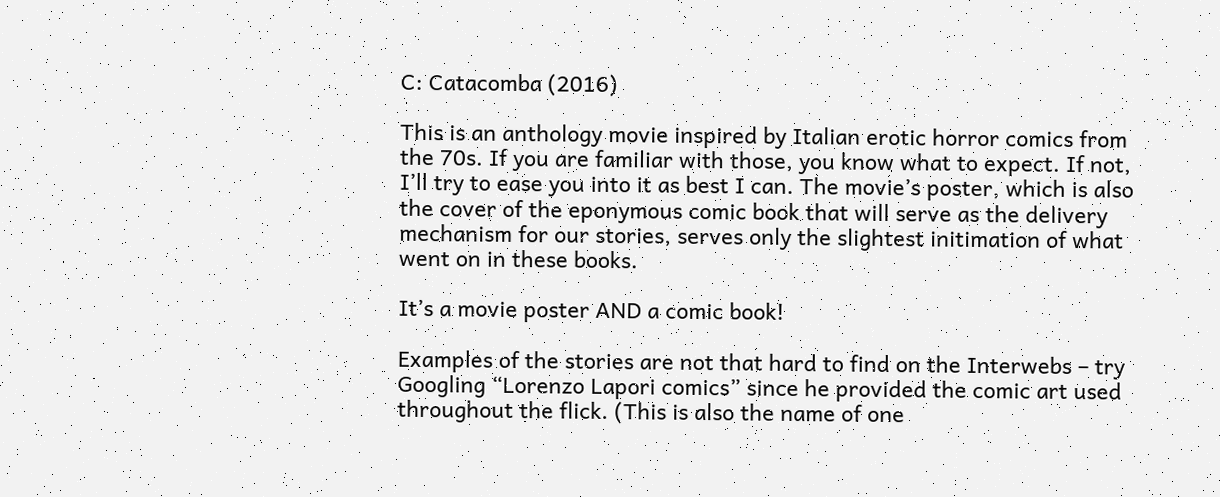C: Catacomba (2016)

This is an anthology movie inspired by Italian erotic horror comics from the 70s. If you are familiar with those, you know what to expect. If not, I’ll try to ease you into it as best I can. The movie’s poster, which is also the cover of the eponymous comic book that will serve as the delivery mechanism for our stories, serves only the slightest initimation of what went on in these books.

It’s a movie poster AND a comic book!

Examples of the stories are not that hard to find on the Interwebs – try Googling “Lorenzo Lapori comics” since he provided the comic art used throughout the flick. (This is also the name of one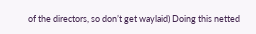of the directors, so don’t get waylaid) Doing this netted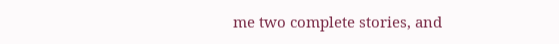me two complete stories, and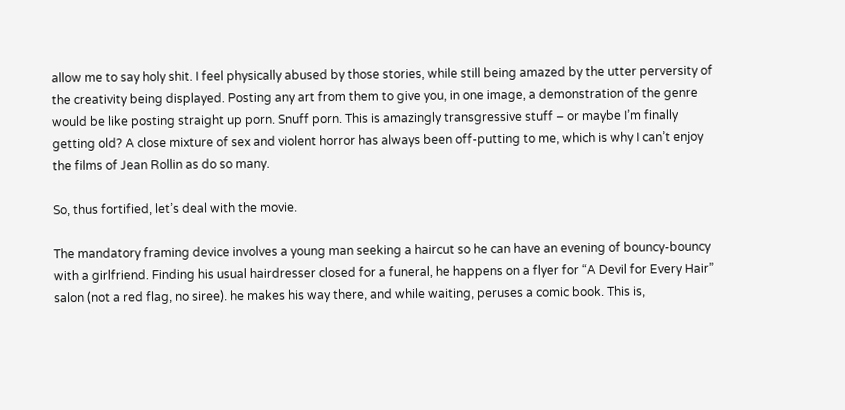allow me to say holy shit. I feel physically abused by those stories, while still being amazed by the utter perversity of the creativity being displayed. Posting any art from them to give you, in one image, a demonstration of the genre would be like posting straight up porn. Snuff porn. This is amazingly transgressive stuff – or maybe I’m finally getting old? A close mixture of sex and violent horror has always been off-putting to me, which is why I can’t enjoy the films of Jean Rollin as do so many.

So, thus fortified, let’s deal with the movie.

The mandatory framing device involves a young man seeking a haircut so he can have an evening of bouncy-bouncy with a girlfriend. Finding his usual hairdresser closed for a funeral, he happens on a flyer for “A Devil for Every Hair” salon (not a red flag, no siree). he makes his way there, and while waiting, peruses a comic book. This is,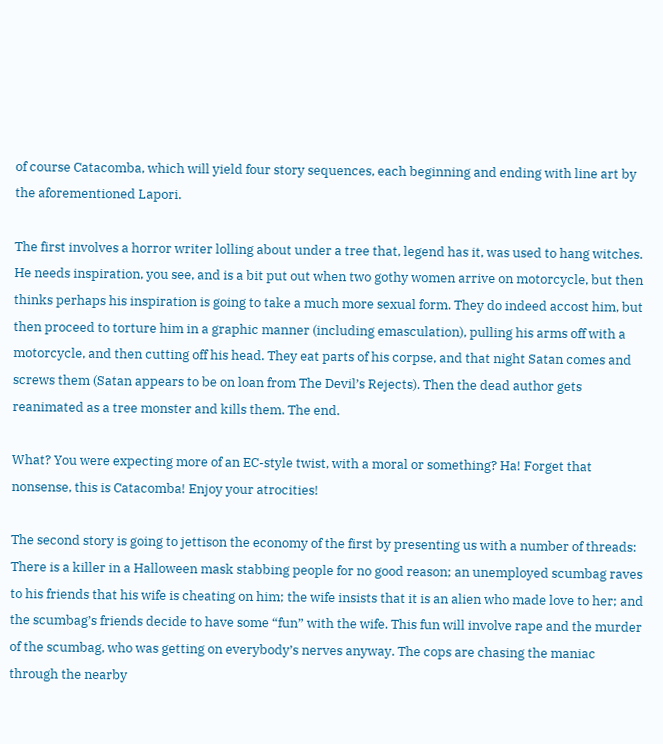of course Catacomba, which will yield four story sequences, each beginning and ending with line art by the aforementioned Lapori.

The first involves a horror writer lolling about under a tree that, legend has it, was used to hang witches. He needs inspiration, you see, and is a bit put out when two gothy women arrive on motorcycle, but then thinks perhaps his inspiration is going to take a much more sexual form. They do indeed accost him, but then proceed to torture him in a graphic manner (including emasculation), pulling his arms off with a motorcycle, and then cutting off his head. They eat parts of his corpse, and that night Satan comes and screws them (Satan appears to be on loan from The Devil’s Rejects). Then the dead author gets reanimated as a tree monster and kills them. The end.

What? You were expecting more of an EC-style twist, with a moral or something? Ha! Forget that nonsense, this is Catacomba! Enjoy your atrocities!

The second story is going to jettison the economy of the first by presenting us with a number of threads: There is a killer in a Halloween mask stabbing people for no good reason; an unemployed scumbag raves to his friends that his wife is cheating on him; the wife insists that it is an alien who made love to her; and the scumbag’s friends decide to have some “fun” with the wife. This fun will involve rape and the murder of the scumbag, who was getting on everybody’s nerves anyway. The cops are chasing the maniac through the nearby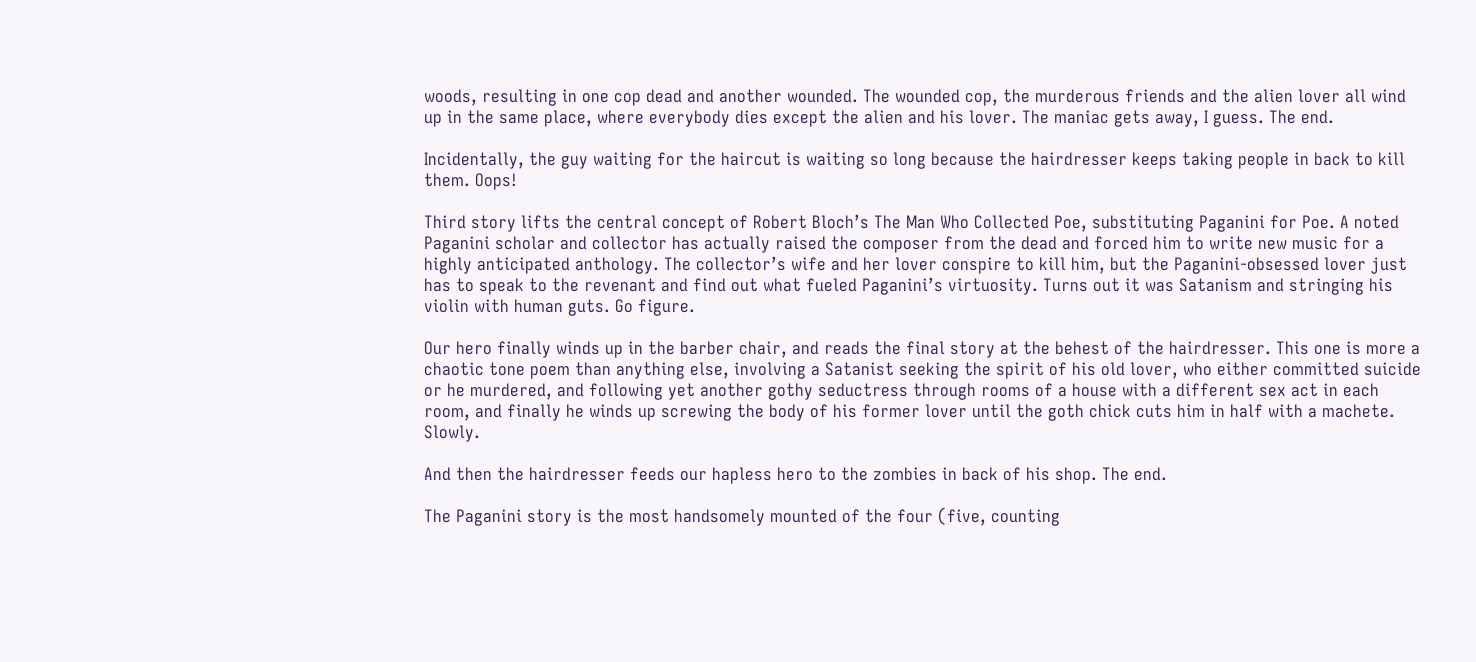woods, resulting in one cop dead and another wounded. The wounded cop, the murderous friends and the alien lover all wind up in the same place, where everybody dies except the alien and his lover. The maniac gets away, I guess. The end.

Incidentally, the guy waiting for the haircut is waiting so long because the hairdresser keeps taking people in back to kill them. Oops!

Third story lifts the central concept of Robert Bloch’s The Man Who Collected Poe, substituting Paganini for Poe. A noted Paganini scholar and collector has actually raised the composer from the dead and forced him to write new music for a highly anticipated anthology. The collector’s wife and her lover conspire to kill him, but the Paganini-obsessed lover just has to speak to the revenant and find out what fueled Paganini’s virtuosity. Turns out it was Satanism and stringing his violin with human guts. Go figure.

Our hero finally winds up in the barber chair, and reads the final story at the behest of the hairdresser. This one is more a chaotic tone poem than anything else, involving a Satanist seeking the spirit of his old lover, who either committed suicide or he murdered, and following yet another gothy seductress through rooms of a house with a different sex act in each room, and finally he winds up screwing the body of his former lover until the goth chick cuts him in half with a machete. Slowly.

And then the hairdresser feeds our hapless hero to the zombies in back of his shop. The end.

The Paganini story is the most handsomely mounted of the four (five, counting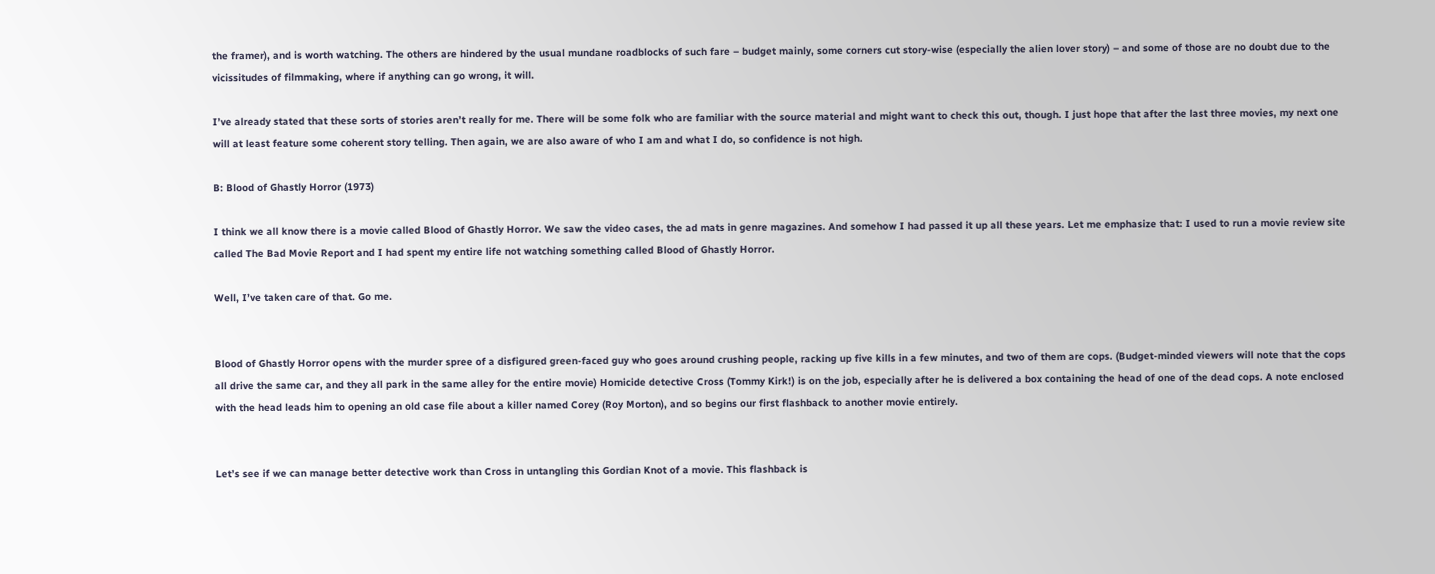the framer), and is worth watching. The others are hindered by the usual mundane roadblocks of such fare – budget mainly, some corners cut story-wise (especially the alien lover story) – and some of those are no doubt due to the vicissitudes of filmmaking, where if anything can go wrong, it will.

I’ve already stated that these sorts of stories aren’t really for me. There will be some folk who are familiar with the source material and might want to check this out, though. I just hope that after the last three movies, my next one will at least feature some coherent story telling. Then again, we are also aware of who I am and what I do, so confidence is not high.

B: Blood of Ghastly Horror (1973)

I think we all know there is a movie called Blood of Ghastly Horror. We saw the video cases, the ad mats in genre magazines. And somehow I had passed it up all these years. Let me emphasize that: I used to run a movie review site called The Bad Movie Report and I had spent my entire life not watching something called Blood of Ghastly Horror.

Well, I’ve taken care of that. Go me.


Blood of Ghastly Horror opens with the murder spree of a disfigured green-faced guy who goes around crushing people, racking up five kills in a few minutes, and two of them are cops. (Budget-minded viewers will note that the cops all drive the same car, and they all park in the same alley for the entire movie) Homicide detective Cross (Tommy Kirk!) is on the job, especially after he is delivered a box containing the head of one of the dead cops. A note enclosed with the head leads him to opening an old case file about a killer named Corey (Roy Morton), and so begins our first flashback to another movie entirely.


Let’s see if we can manage better detective work than Cross in untangling this Gordian Knot of a movie. This flashback is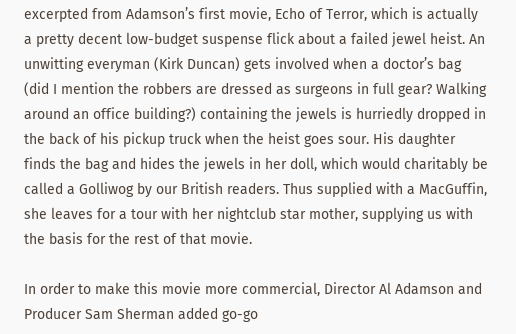excerpted from Adamson’s first movie, Echo of Terror, which is actually a pretty decent low-budget suspense flick about a failed jewel heist. An unwitting everyman (Kirk Duncan) gets involved when a doctor’s bag (did I mention the robbers are dressed as surgeons in full gear? Walking around an office building?) containing the jewels is hurriedly dropped in the back of his pickup truck when the heist goes sour. His daughter finds the bag and hides the jewels in her doll, which would charitably be called a Golliwog by our British readers. Thus supplied with a MacGuffin, she leaves for a tour with her nightclub star mother, supplying us with the basis for the rest of that movie.

In order to make this movie more commercial, Director Al Adamson and Producer Sam Sherman added go-go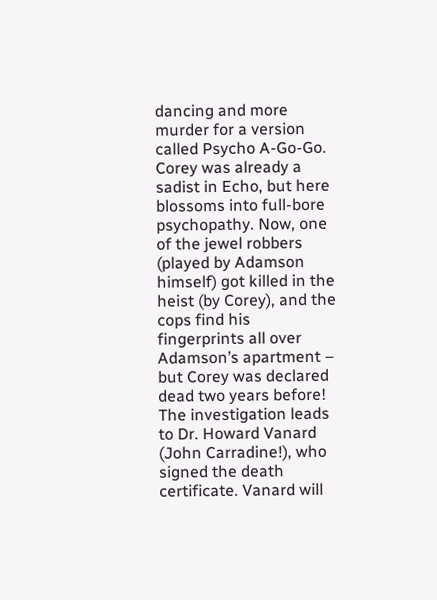dancing and more murder for a version called Psycho A-Go-Go. Corey was already a sadist in Echo, but here blossoms into full-bore psychopathy. Now, one of the jewel robbers (played by Adamson himself) got killed in the heist (by Corey), and the cops find his fingerprints all over Adamson’s apartment – but Corey was declared dead two years before! The investigation leads to Dr. Howard Vanard (John Carradine!), who signed the death certificate. Vanard will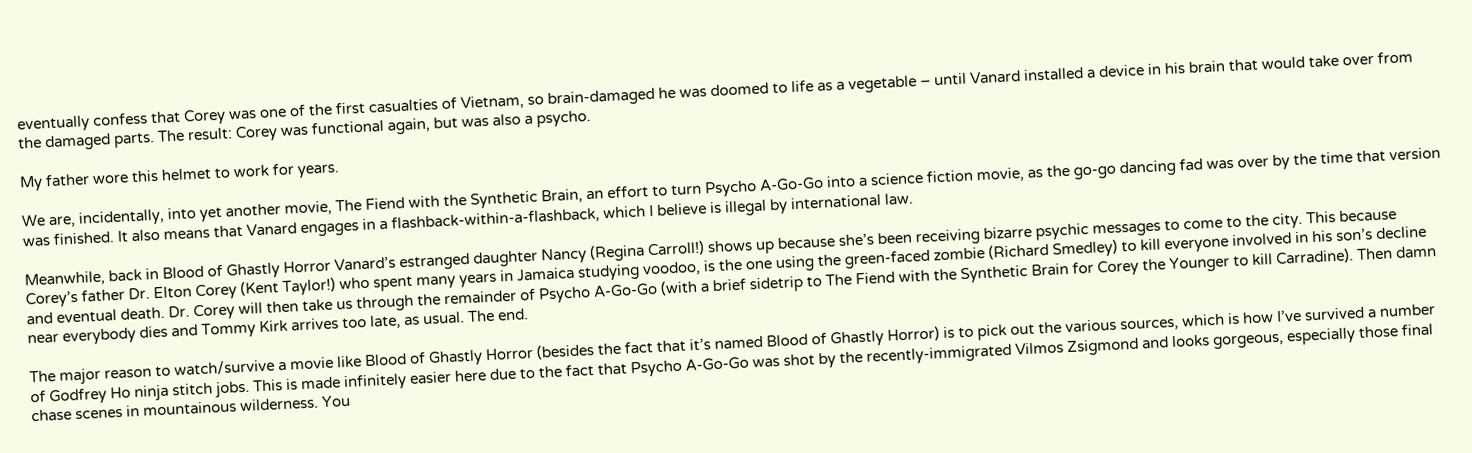eventually confess that Corey was one of the first casualties of Vietnam, so brain-damaged he was doomed to life as a vegetable – until Vanard installed a device in his brain that would take over from the damaged parts. The result: Corey was functional again, but was also a psycho.

My father wore this helmet to work for years.

We are, incidentally, into yet another movie, The Fiend with the Synthetic Brain, an effort to turn Psycho A-Go-Go into a science fiction movie, as the go-go dancing fad was over by the time that version was finished. It also means that Vanard engages in a flashback-within-a-flashback, which I believe is illegal by international law.

Meanwhile, back in Blood of Ghastly Horror Vanard’s estranged daughter Nancy (Regina Carroll!) shows up because she’s been receiving bizarre psychic messages to come to the city. This because Corey’s father Dr. Elton Corey (Kent Taylor!) who spent many years in Jamaica studying voodoo, is the one using the green-faced zombie (Richard Smedley) to kill everyone involved in his son’s decline and eventual death. Dr. Corey will then take us through the remainder of Psycho A-Go-Go (with a brief sidetrip to The Fiend with the Synthetic Brain for Corey the Younger to kill Carradine). Then damn near everybody dies and Tommy Kirk arrives too late, as usual. The end.

The major reason to watch/survive a movie like Blood of Ghastly Horror (besides the fact that it’s named Blood of Ghastly Horror) is to pick out the various sources, which is how I’ve survived a number of Godfrey Ho ninja stitch jobs. This is made infinitely easier here due to the fact that Psycho A-Go-Go was shot by the recently-immigrated Vilmos Zsigmond and looks gorgeous, especially those final chase scenes in mountainous wilderness. You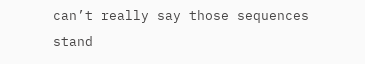can’t really say those sequences stand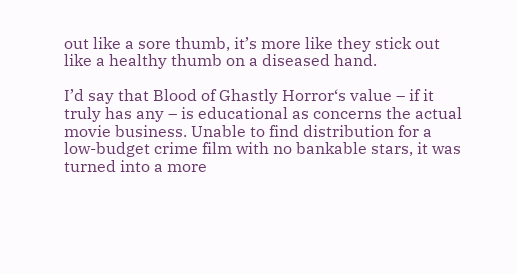out like a sore thumb, it’s more like they stick out like a healthy thumb on a diseased hand.

I’d say that Blood of Ghastly Horror‘s value – if it truly has any – is educational as concerns the actual movie business. Unable to find distribution for a low-budget crime film with no bankable stars, it was turned into a more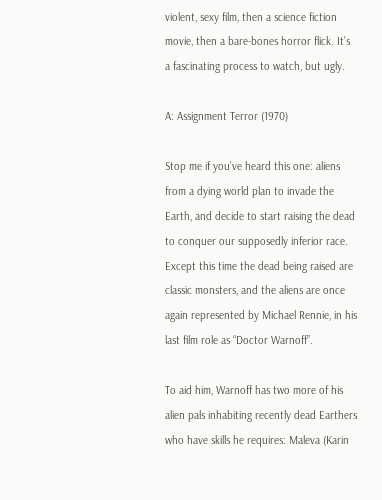violent, sexy film, then a science fiction movie, then a bare-bones horror flick. It’s a fascinating process to watch, but ugly.

A: Assignment Terror (1970)

Stop me if you’ve heard this one: aliens from a dying world plan to invade the Earth, and decide to start raising the dead to conquer our supposedly inferior race. Except this time the dead being raised are classic monsters, and the aliens are once again represented by Michael Rennie, in his last film role as “Doctor Warnoff”.

To aid him, Warnoff has two more of his alien pals inhabiting recently dead Earthers who have skills he requires: Maleva (Karin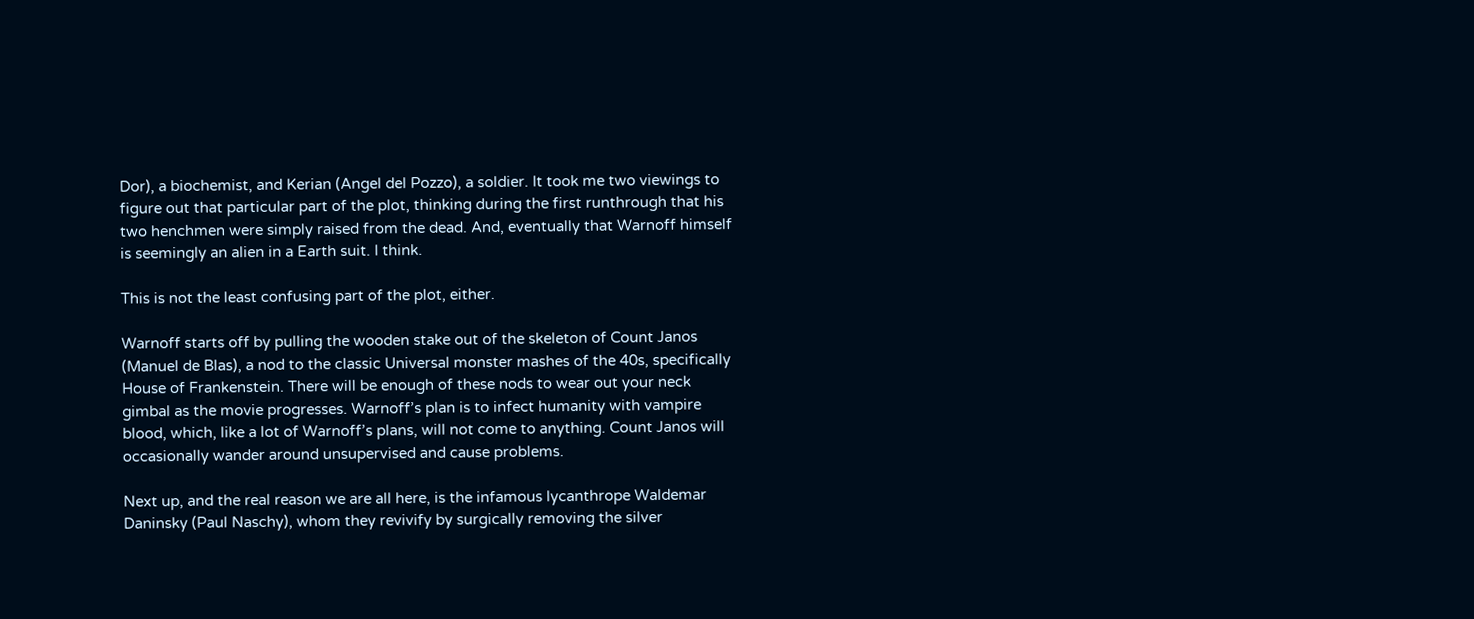Dor), a biochemist, and Kerian (Angel del Pozzo), a soldier. It took me two viewings to figure out that particular part of the plot, thinking during the first runthrough that his two henchmen were simply raised from the dead. And, eventually that Warnoff himself is seemingly an alien in a Earth suit. I think.

This is not the least confusing part of the plot, either.

Warnoff starts off by pulling the wooden stake out of the skeleton of Count Janos (Manuel de Blas), a nod to the classic Universal monster mashes of the 40s, specifically House of Frankenstein. There will be enough of these nods to wear out your neck gimbal as the movie progresses. Warnoff’s plan is to infect humanity with vampire blood, which, like a lot of Warnoff’s plans, will not come to anything. Count Janos will occasionally wander around unsupervised and cause problems.

Next up, and the real reason we are all here, is the infamous lycanthrope Waldemar Daninsky (Paul Naschy), whom they revivify by surgically removing the silver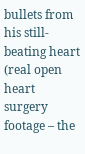bullets from his still-beating heart (real open heart surgery footage – the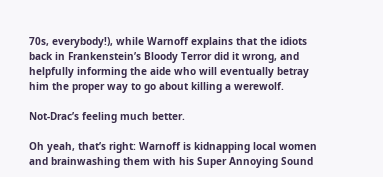70s, everybody!), while Warnoff explains that the idiots back in Frankenstein’s Bloody Terror did it wrong, and helpfully informing the aide who will eventually betray him the proper way to go about killing a werewolf.

Not-Drac’s feeling much better.

Oh yeah, that’s right: Warnoff is kidnapping local women and brainwashing them with his Super Annoying Sound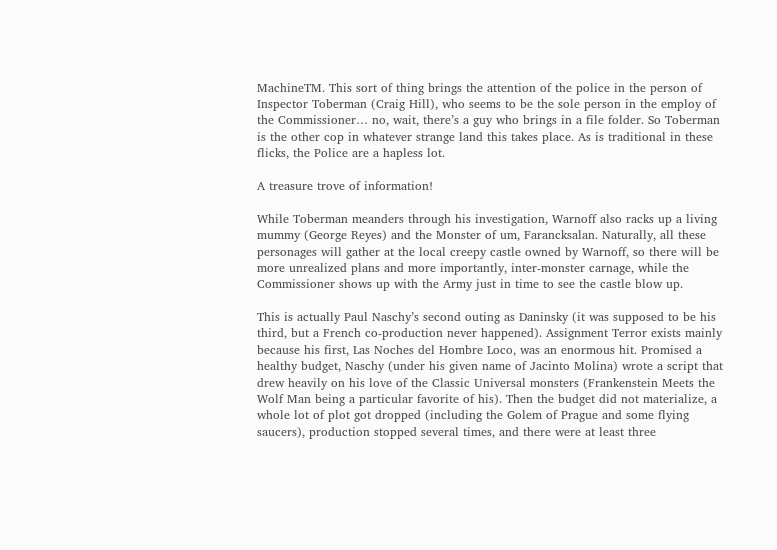MachineTM. This sort of thing brings the attention of the police in the person of Inspector Toberman (Craig Hill), who seems to be the sole person in the employ of the Commissioner… no, wait, there’s a guy who brings in a file folder. So Toberman is the other cop in whatever strange land this takes place. As is traditional in these flicks, the Police are a hapless lot.

A treasure trove of information!

While Toberman meanders through his investigation, Warnoff also racks up a living mummy (George Reyes) and the Monster of um, Farancksalan. Naturally, all these personages will gather at the local creepy castle owned by Warnoff, so there will be more unrealized plans and more importantly, inter-monster carnage, while the Commissioner shows up with the Army just in time to see the castle blow up.

This is actually Paul Naschy’s second outing as Daninsky (it was supposed to be his third, but a French co-production never happened). Assignment Terror exists mainly because his first, Las Noches del Hombre Loco, was an enormous hit. Promised a healthy budget, Naschy (under his given name of Jacinto Molina) wrote a script that drew heavily on his love of the Classic Universal monsters (Frankenstein Meets the Wolf Man being a particular favorite of his). Then the budget did not materialize, a whole lot of plot got dropped (including the Golem of Prague and some flying saucers), production stopped several times, and there were at least three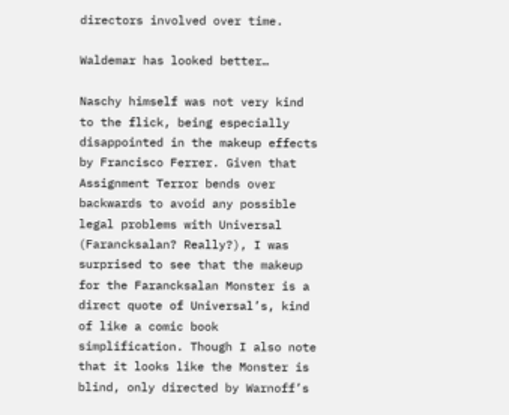directors involved over time.

Waldemar has looked better…

Naschy himself was not very kind to the flick, being especially disappointed in the makeup effects by Francisco Ferrer. Given that Assignment Terror bends over backwards to avoid any possible legal problems with Universal (Farancksalan? Really?), I was surprised to see that the makeup for the Farancksalan Monster is a direct quote of Universal’s, kind of like a comic book simplification. Though I also note that it looks like the Monster is blind, only directed by Warnoff’s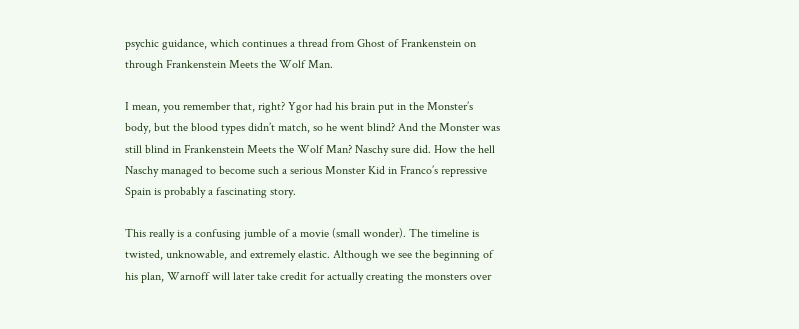psychic guidance, which continues a thread from Ghost of Frankenstein on through Frankenstein Meets the Wolf Man.

I mean, you remember that, right? Ygor had his brain put in the Monster’s body, but the blood types didn’t match, so he went blind? And the Monster was still blind in Frankenstein Meets the Wolf Man? Naschy sure did. How the hell Naschy managed to become such a serious Monster Kid in Franco’s repressive Spain is probably a fascinating story.

This really is a confusing jumble of a movie (small wonder). The timeline is twisted, unknowable, and extremely elastic. Although we see the beginning of his plan, Warnoff will later take credit for actually creating the monsters over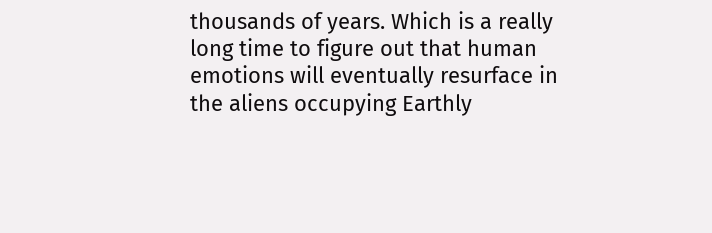thousands of years. Which is a really long time to figure out that human emotions will eventually resurface in the aliens occupying Earthly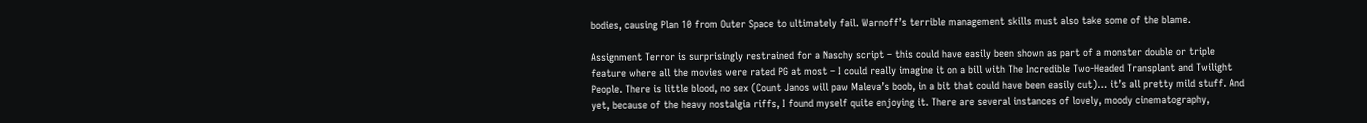bodies, causing Plan 10 from Outer Space to ultimately fail. Warnoff’s terrible management skills must also take some of the blame.

Assignment Terror is surprisingly restrained for a Naschy script – this could have easily been shown as part of a monster double or triple feature where all the movies were rated PG at most – I could really imagine it on a bill with The Incredible Two-Headed Transplant and Twilight People. There is little blood, no sex (Count Janos will paw Maleva’s boob, in a bit that could have been easily cut)… it’s all pretty mild stuff. And yet, because of the heavy nostalgia riffs, I found myself quite enjoying it. There are several instances of lovely, moody cinematography,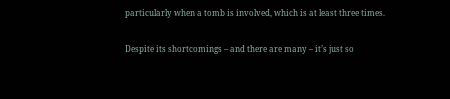particularly when a tomb is involved, which is at least three times.

Despite its shortcomings – and there are many – it’s just so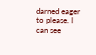darned eager to please. I can see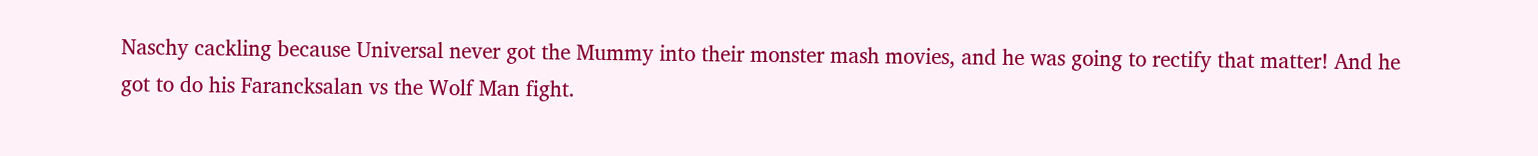Naschy cackling because Universal never got the Mummy into their monster mash movies, and he was going to rectify that matter! And he got to do his Farancksalan vs the Wolf Man fight.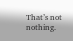That’s not nothing.